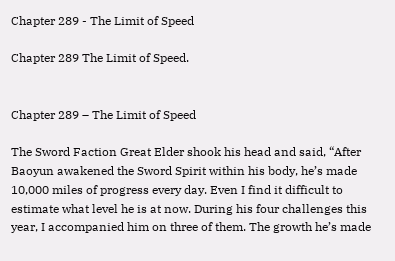Chapter 289 - The Limit of Speed

Chapter 289 The Limit of Speed.


Chapter 289 – The Limit of Speed

The Sword Faction Great Elder shook his head and said, “After Baoyun awakened the Sword Spirit within his body, he’s made 10,000 miles of progress every day. Even I find it difficult to estimate what level he is at now. During his four challenges this year, I accompanied him on three of them. The growth he’s made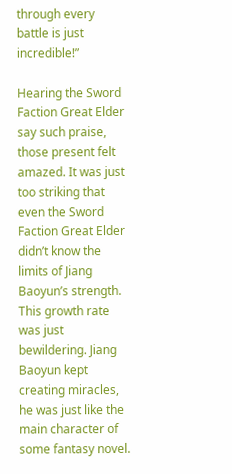through every battle is just incredible!”

Hearing the Sword Faction Great Elder say such praise, those present felt amazed. It was just too striking that even the Sword Faction Great Elder didn’t know the limits of Jiang Baoyun’s strength. This growth rate was just bewildering. Jiang Baoyun kept creating miracles, he was just like the main character of some fantasy novel.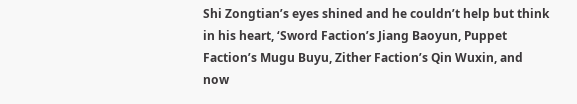Shi Zongtian’s eyes shined and he couldn’t help but think in his heart, ‘Sword Faction’s Jiang Baoyun, Puppet Faction’s Mugu Buyu, Zither Faction’s Qin Wuxin, and now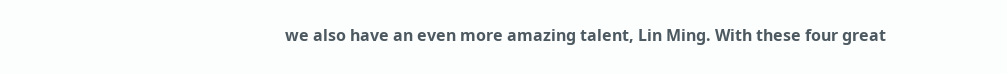we also have an even more amazing talent, Lin Ming. With these four great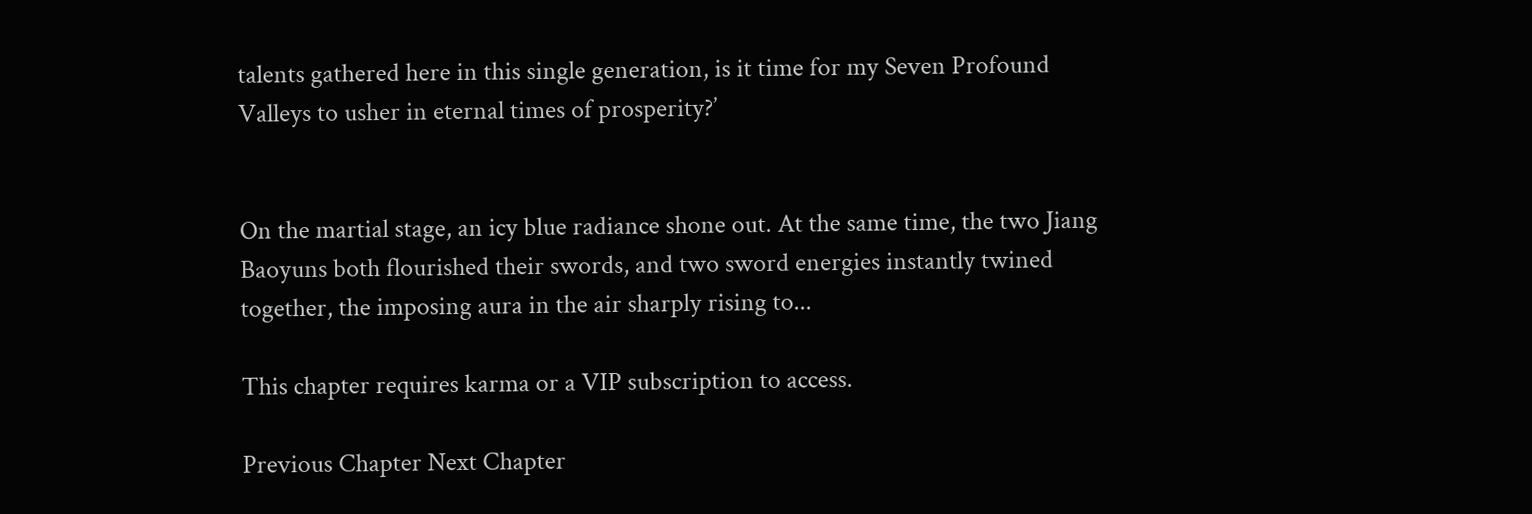talents gathered here in this single generation, is it time for my Seven Profound Valleys to usher in eternal times of prosperity?’


On the martial stage, an icy blue radiance shone out. At the same time, the two Jiang Baoyuns both flourished their swords, and two sword energies instantly twined together, the imposing aura in the air sharply rising to...

This chapter requires karma or a VIP subscription to access.

Previous Chapter Next Chapter